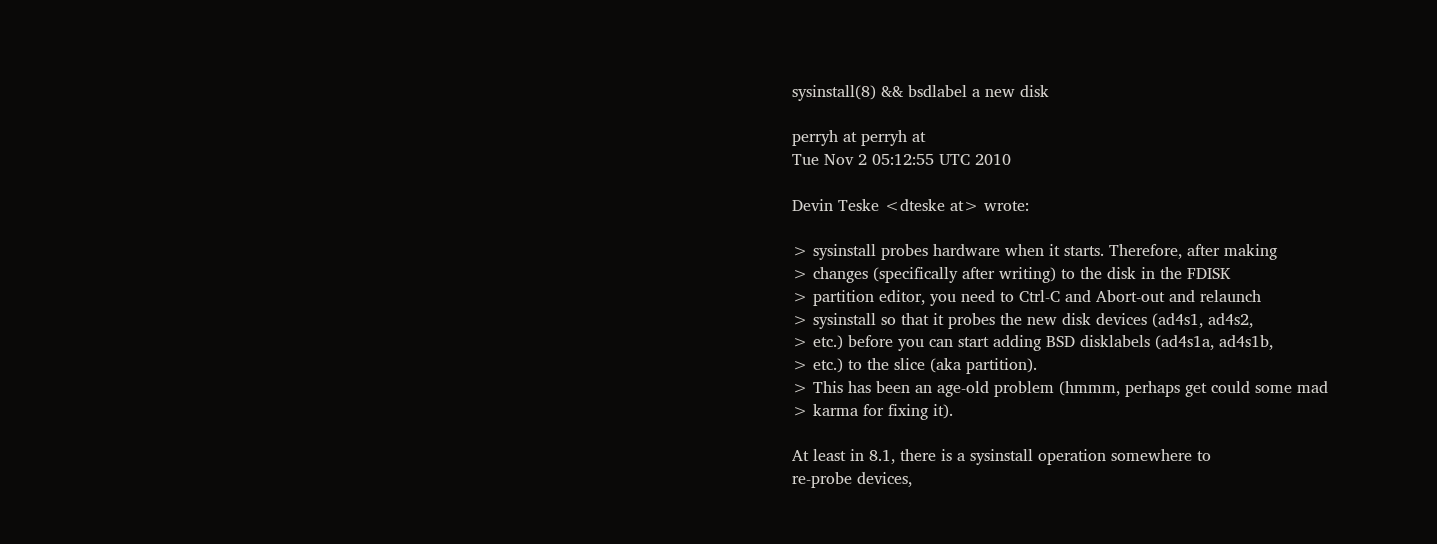sysinstall(8) && bsdlabel a new disk

perryh at perryh at
Tue Nov 2 05:12:55 UTC 2010

Devin Teske <dteske at> wrote:

> sysinstall probes hardware when it starts. Therefore, after making
> changes (specifically after writing) to the disk in the FDISK
> partition editor, you need to Ctrl-C and Abort-out and relaunch
> sysinstall so that it probes the new disk devices (ad4s1, ad4s2,
> etc.) before you can start adding BSD disklabels (ad4s1a, ad4s1b,
> etc.) to the slice (aka partition).
> This has been an age-old problem (hmmm, perhaps get could some mad
> karma for fixing it).

At least in 8.1, there is a sysinstall operation somewhere to
re-probe devices,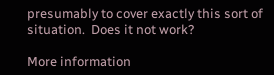presumably to cover exactly this sort of
situation.  Does it not work?

More information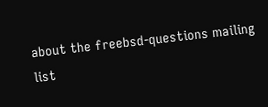about the freebsd-questions mailing list